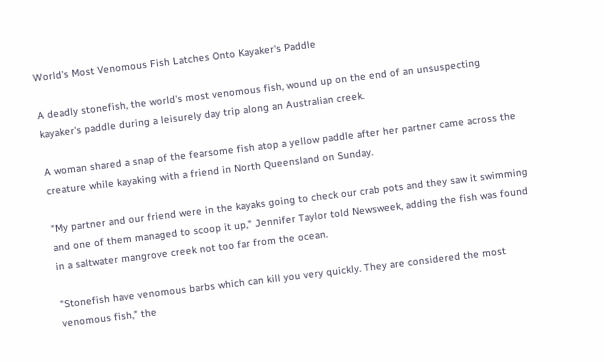World's Most Venomous Fish Latches Onto Kayaker's Paddle

A deadly stonefish, the world's most venomous fish, wound up on the end of an unsuspecting kayaker's paddle during a leisurely day trip along an Australian creek.

A woman shared a snap of the fearsome fish atop a yellow paddle after her partner came across the creature while kayaking with a friend in North Queensland on Sunday.

"My partner and our friend were in the kayaks going to check our crab pots and they saw it swimming and one of them managed to scoop it up," Jennifer Taylor told Newsweek, adding the fish was found in a saltwater mangrove creek not too far from the ocean.

"Stonefish have venomous barbs which can kill you very quickly. They are considered the most venomous fish," the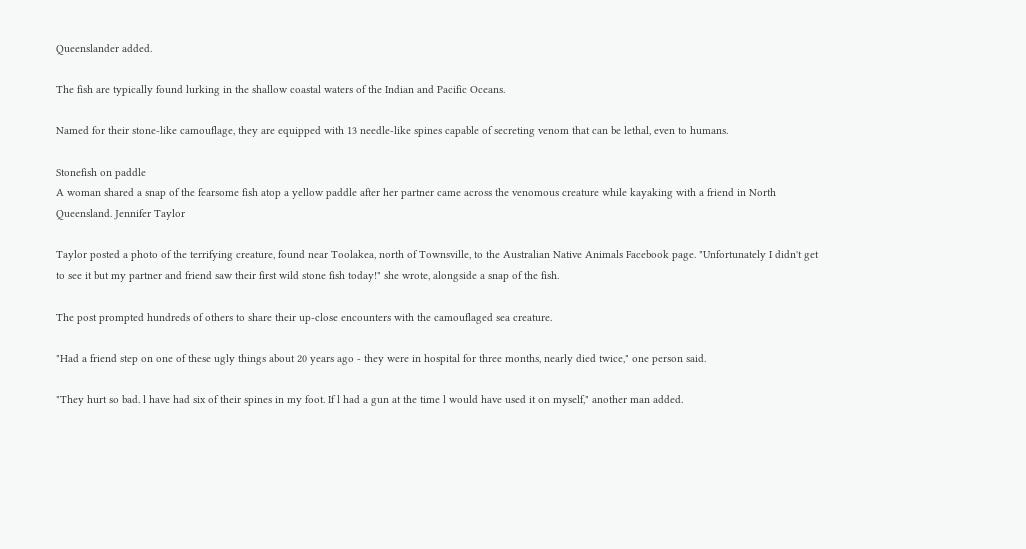Queenslander added.

The fish are typically found lurking in the shallow coastal waters of the Indian and Pacific Oceans.

Named for their stone-like camouflage, they are equipped with 13 needle-like spines capable of secreting venom that can be lethal, even to humans.

Stonefish on paddle
A woman shared a snap of the fearsome fish atop a yellow paddle after her partner came across the venomous creature while kayaking with a friend in North Queensland. Jennifer Taylor

Taylor posted a photo of the terrifying creature, found near Toolakea, north of Townsville, to the Australian Native Animals Facebook page. "Unfortunately I didn't get to see it but my partner and friend saw their first wild stone fish today!" she wrote, alongside a snap of the fish.

The post prompted hundreds of others to share their up-close encounters with the camouflaged sea creature.

"Had a friend step on one of these ugly things about 20 years ago - they were in hospital for three months, nearly died twice," one person said.

"They hurt so bad. l have had six of their spines in my foot. If l had a gun at the time l would have used it on myself," another man added.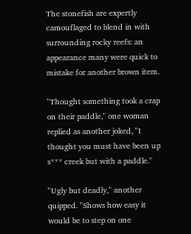The stonefish are expertly camouflaged to blend in with surrounding rocky reefs: an appearance many were quick to mistake for another brown item.

"Thought something took a crap on their paddle," one woman replied as another joked, "I thought you must have been up s*** creek but with a paddle."

"Ugly but deadly," another quipped. "Shows how easy it would be to step on one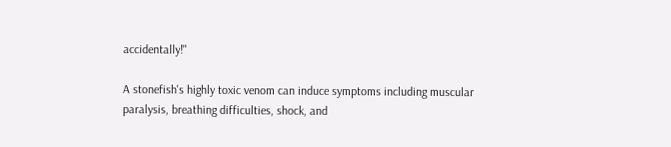accidentally!"

A stonefish's highly toxic venom can induce symptoms including muscular paralysis, breathing difficulties, shock, and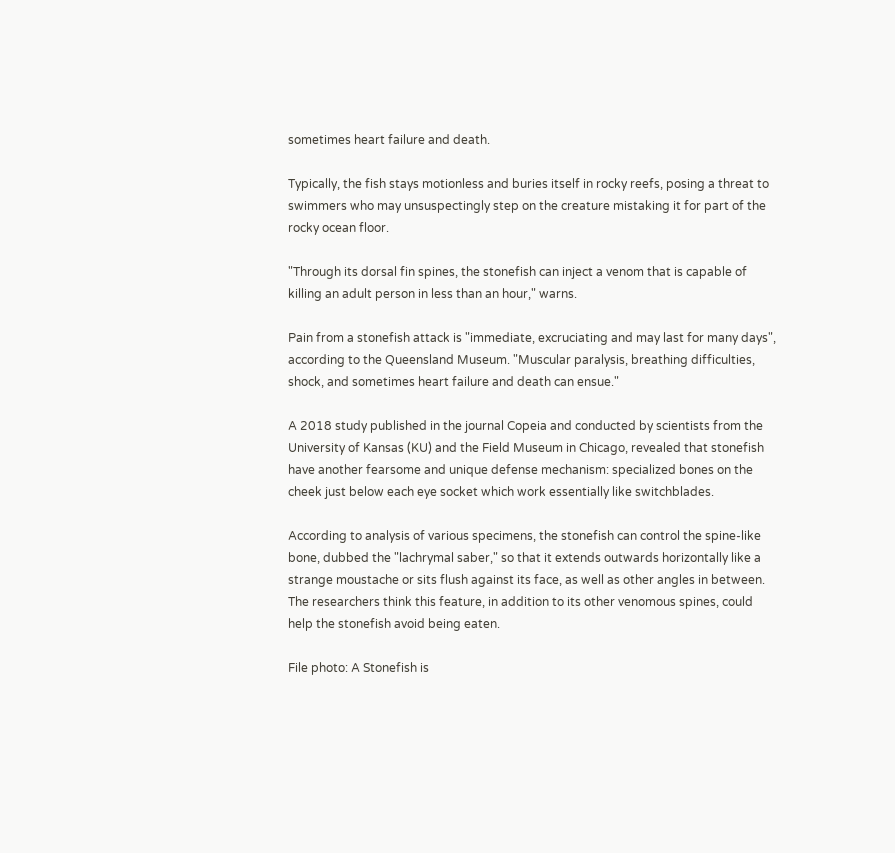sometimes heart failure and death.

Typically, the fish stays motionless and buries itself in rocky reefs, posing a threat to swimmers who may unsuspectingly step on the creature mistaking it for part of the rocky ocean floor.

"Through its dorsal fin spines, the stonefish can inject a venom that is capable of killing an adult person in less than an hour," warns.

Pain from a stonefish attack is "immediate, excruciating and may last for many days", according to the Queensland Museum. "Muscular paralysis, breathing difficulties, shock, and sometimes heart failure and death can ensue."

A 2018 study published in the journal Copeia and conducted by scientists from the University of Kansas (KU) and the Field Museum in Chicago, revealed that stonefish have another fearsome and unique defense mechanism: specialized bones on the cheek just below each eye socket which work essentially like switchblades.

According to analysis of various specimens, the stonefish can control the spine-like bone, dubbed the "lachrymal saber," so that it extends outwards horizontally like a strange moustache or sits flush against its face, as well as other angles in between. The researchers think this feature, in addition to its other venomous spines, could help the stonefish avoid being eaten.

File photo: A Stonefish is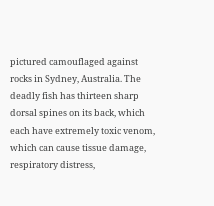pictured camouflaged against rocks in Sydney, Australia. The deadly fish has thirteen sharp dorsal spines on its back, which each have extremely toxic venom, which can cause tissue damage, respiratory distress,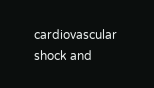cardiovascular shock and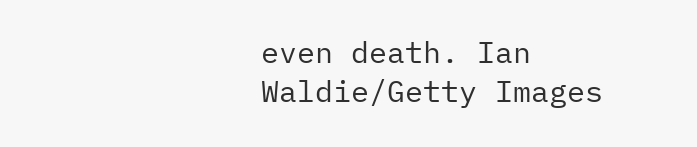even death. Ian Waldie/Getty Images